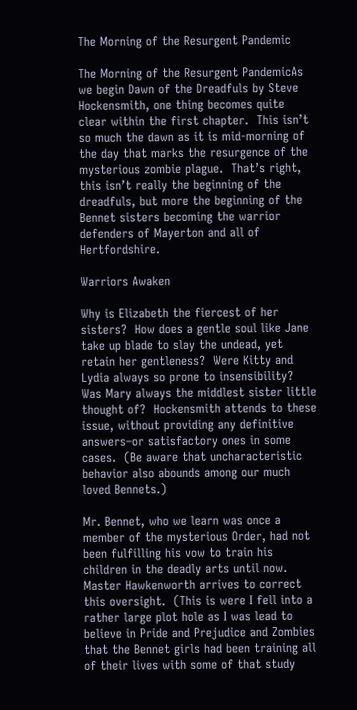The Morning of the Resurgent Pandemic

The Morning of the Resurgent PandemicAs we begin Dawn of the Dreadfuls by Steve Hockensmith, one thing becomes quite clear within the first chapter.  This isn’t so much the dawn as it is mid-morning of the day that marks the resurgence of the mysterious zombie plague.  That’s right, this isn’t really the beginning of the dreadfuls, but more the beginning of the Bennet sisters becoming the warrior defenders of Mayerton and all of Hertfordshire.

Warriors Awaken

Why is Elizabeth the fiercest of her sisters?  How does a gentle soul like Jane take up blade to slay the undead, yet retain her gentleness?  Were Kitty and Lydia always so prone to insensibility?  Was Mary always the middlest sister little thought of?  Hockensmith attends to these issue, without providing any definitive answers–or satisfactory ones in some cases.  (Be aware that uncharacteristic behavior also abounds among our much loved Bennets.)

Mr. Bennet, who we learn was once a member of the mysterious Order, had not been fulfilling his vow to train his children in the deadly arts until now.  Master Hawkenworth arrives to correct this oversight.  (This is were I fell into a rather large plot hole as I was lead to believe in Pride and Prejudice and Zombies that the Bennet girls had been training all of their lives with some of that study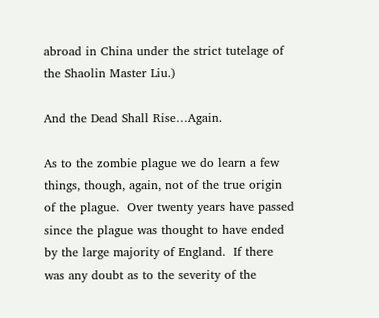abroad in China under the strict tutelage of the Shaolin Master Liu.)

And the Dead Shall Rise…Again.

As to the zombie plague we do learn a few things, though, again, not of the true origin of the plague.  Over twenty years have passed since the plague was thought to have ended by the large majority of England.  If there was any doubt as to the severity of the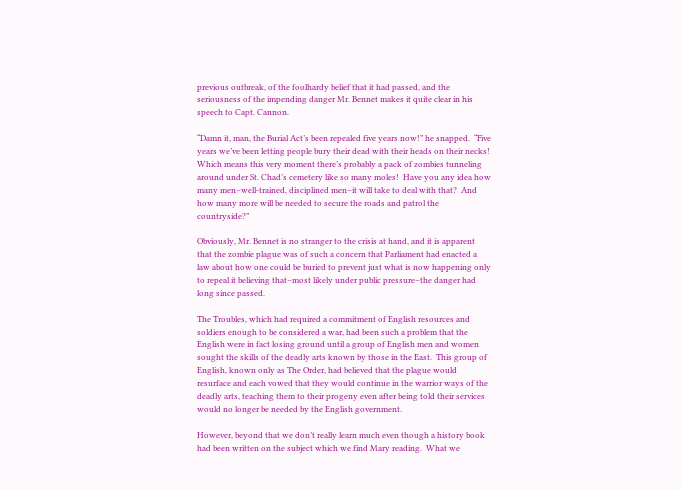previous outbreak, of the foolhardy belief that it had passed, and the seriousness of the impending danger Mr. Bennet makes it quite clear in his speech to Capt. Cannon.

“Damn it, man, the Burial Act’s been repealed five years now!” he snapped.  “Five years we’ve been letting people bury their dead with their heads on their necks!  Which means this very moment there’s probably a pack of zombies tunneling around under St. Chad’s cemetery like so many moles!  Have you any idea how many men–well-trained, disciplined men–it will take to deal with that?  And how many more will be needed to secure the roads and patrol the countryside?”

Obviously, Mr. Bennet is no stranger to the crisis at hand, and it is apparent that the zombie plague was of such a concern that Parliament had enacted a law about how one could be buried to prevent just what is now happening only to repeal it believing that–most likely under public pressure–the danger had long since passed.

The Troubles, which had required a commitment of English resources and soldiers enough to be considered a war, had been such a problem that the English were in fact losing ground until a group of English men and women sought the skills of the deadly arts known by those in the East.  This group of English, known only as The Order, had believed that the plague would resurface and each vowed that they would continue in the warrior ways of the deadly arts, teaching them to their progeny even after being told their services would no longer be needed by the English government.

However, beyond that we don’t really learn much even though a history book had been written on the subject which we find Mary reading.  What we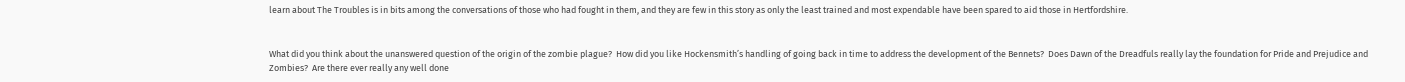learn about The Troubles is in bits among the conversations of those who had fought in them, and they are few in this story as only the least trained and most expendable have been spared to aid those in Hertfordshire.


What did you think about the unanswered question of the origin of the zombie plague?  How did you like Hockensmith’s handling of going back in time to address the development of the Bennets?  Does Dawn of the Dreadfuls really lay the foundation for Pride and Prejudice and Zombies?  Are there ever really any well done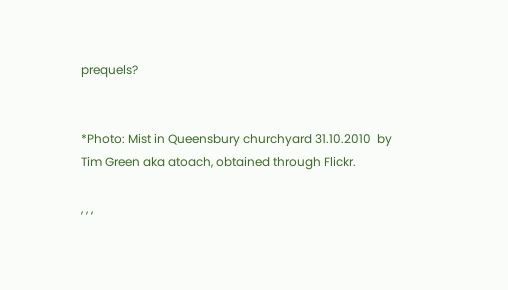prequels?


*Photo: Mist in Queensbury churchyard 31.10.2010  by Tim Green aka atoach, obtained through Flickr.

, , ,